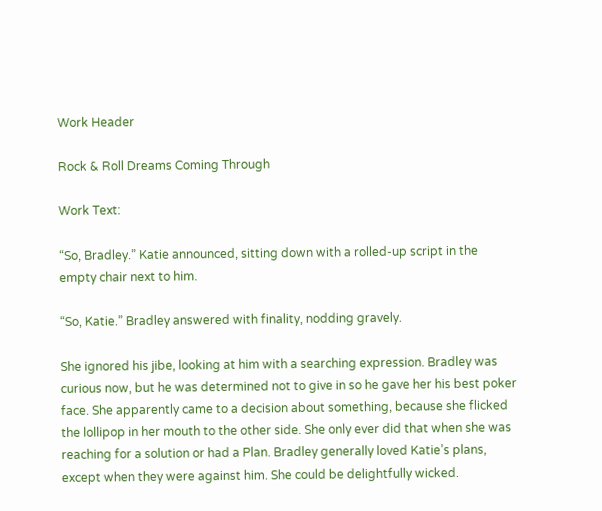Work Header

Rock & Roll Dreams Coming Through

Work Text:

“So, Bradley.” Katie announced, sitting down with a rolled-up script in the empty chair next to him.

“So, Katie.” Bradley answered with finality, nodding gravely.

She ignored his jibe, looking at him with a searching expression. Bradley was curious now, but he was determined not to give in so he gave her his best poker face. She apparently came to a decision about something, because she flicked the lollipop in her mouth to the other side. She only ever did that when she was reaching for a solution or had a Plan. Bradley generally loved Katie’s plans, except when they were against him. She could be delightfully wicked.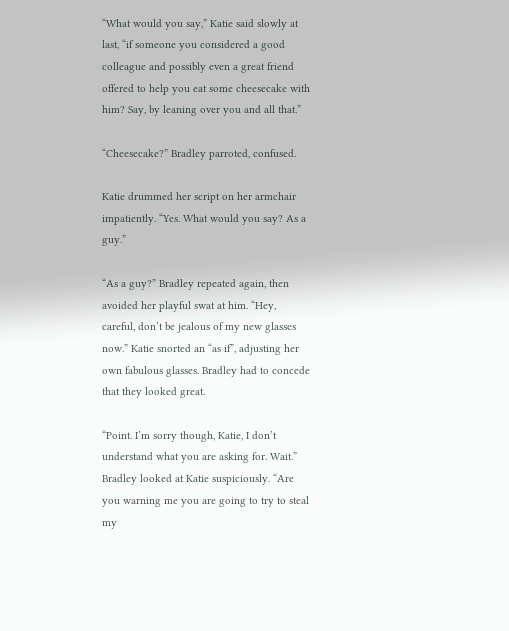“What would you say,” Katie said slowly at last, “if someone you considered a good colleague and possibly even a great friend offered to help you eat some cheesecake with him? Say, by leaning over you and all that.”

“Cheesecake?” Bradley parroted, confused.

Katie drummed her script on her armchair impatiently. “Yes. What would you say? As a guy.”

“As a guy?” Bradley repeated again, then avoided her playful swat at him. “Hey, careful, don’t be jealous of my new glasses now.” Katie snorted an “as if”, adjusting her own fabulous glasses. Bradley had to concede that they looked great.

“Point. I’m sorry though, Katie, I don’t understand what you are asking for. Wait.” Bradley looked at Katie suspiciously. “Are you warning me you are going to try to steal my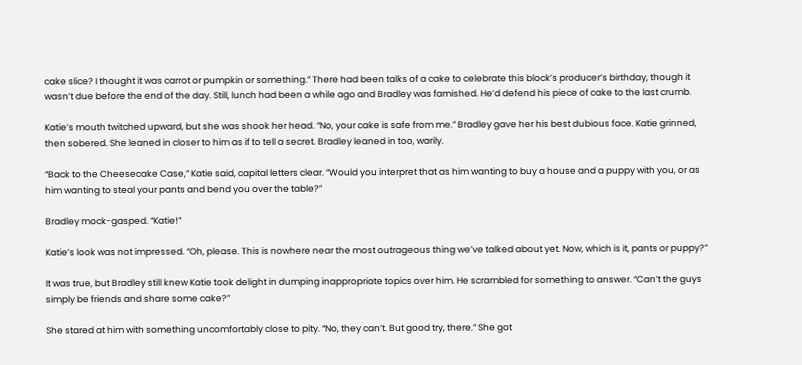cake slice? I thought it was carrot or pumpkin or something.” There had been talks of a cake to celebrate this block’s producer’s birthday, though it wasn’t due before the end of the day. Still, lunch had been a while ago and Bradley was famished. He’d defend his piece of cake to the last crumb.

Katie’s mouth twitched upward, but she was shook her head. “No, your cake is safe from me.” Bradley gave her his best dubious face. Katie grinned, then sobered. She leaned in closer to him as if to tell a secret. Bradley leaned in too, warily.

“Back to the Cheesecake Case,” Katie said, capital letters clear. “Would you interpret that as him wanting to buy a house and a puppy with you, or as him wanting to steal your pants and bend you over the table?”

Bradley mock-gasped. “Katie!”

Katie’s look was not impressed. “Oh, please. This is nowhere near the most outrageous thing we’ve talked about yet. Now, which is it, pants or puppy?”

It was true, but Bradley still knew Katie took delight in dumping inappropriate topics over him. He scrambled for something to answer. “Can’t the guys simply be friends and share some cake?”

She stared at him with something uncomfortably close to pity. “No, they can’t. But good try, there.” She got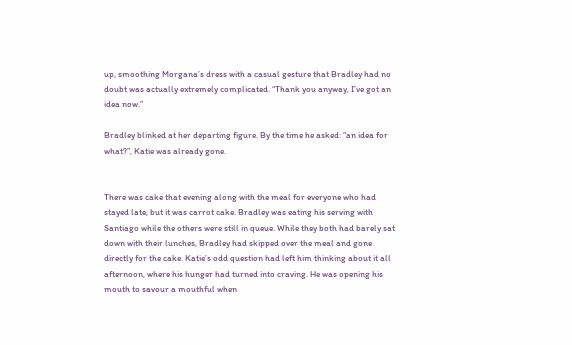up, smoothing Morgana’s dress with a casual gesture that Bradley had no doubt was actually extremely complicated. “Thank you anyway, I’ve got an idea now.”

Bradley blinked at her departing figure. By the time he asked: “an idea for what?”, Katie was already gone.


There was cake that evening along with the meal for everyone who had stayed late, but it was carrot cake. Bradley was eating his serving with Santiago while the others were still in queue. While they both had barely sat down with their lunches, Bradley had skipped over the meal and gone directly for the cake. Katie’s odd question had left him thinking about it all afternoon, where his hunger had turned into craving. He was opening his mouth to savour a mouthful when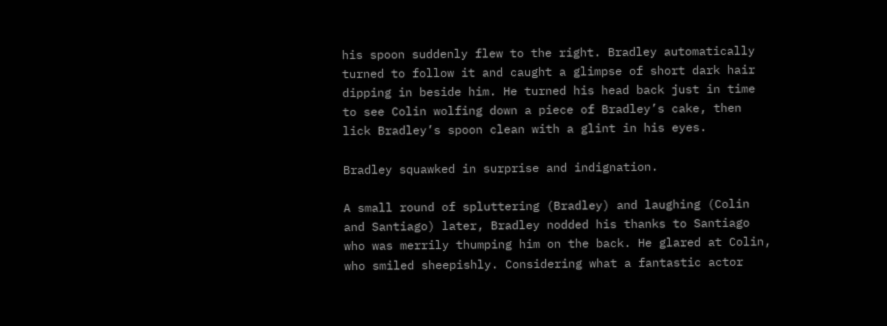his spoon suddenly flew to the right. Bradley automatically turned to follow it and caught a glimpse of short dark hair dipping in beside him. He turned his head back just in time to see Colin wolfing down a piece of Bradley’s cake, then lick Bradley’s spoon clean with a glint in his eyes.

Bradley squawked in surprise and indignation.

A small round of spluttering (Bradley) and laughing (Colin and Santiago) later, Bradley nodded his thanks to Santiago who was merrily thumping him on the back. He glared at Colin, who smiled sheepishly. Considering what a fantastic actor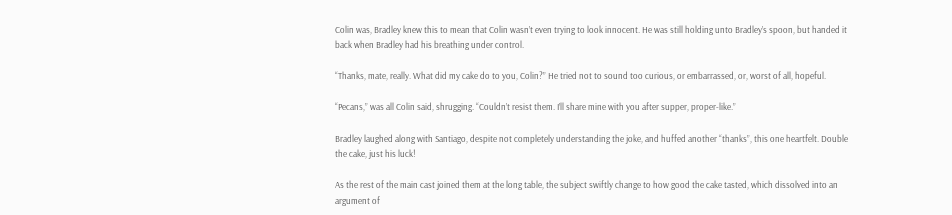Colin was, Bradley knew this to mean that Colin wasn’t even trying to look innocent. He was still holding unto Bradley’s spoon, but handed it back when Bradley had his breathing under control.

“Thanks, mate, really. What did my cake do to you, Colin?” He tried not to sound too curious, or embarrassed, or, worst of all, hopeful.

“Pecans,” was all Colin said, shrugging. “Couldn’t resist them. I’ll share mine with you after supper, proper-like.”

Bradley laughed along with Santiago, despite not completely understanding the joke, and huffed another “thanks”, this one heartfelt. Double the cake, just his luck!

As the rest of the main cast joined them at the long table, the subject swiftly change to how good the cake tasted, which dissolved into an argument of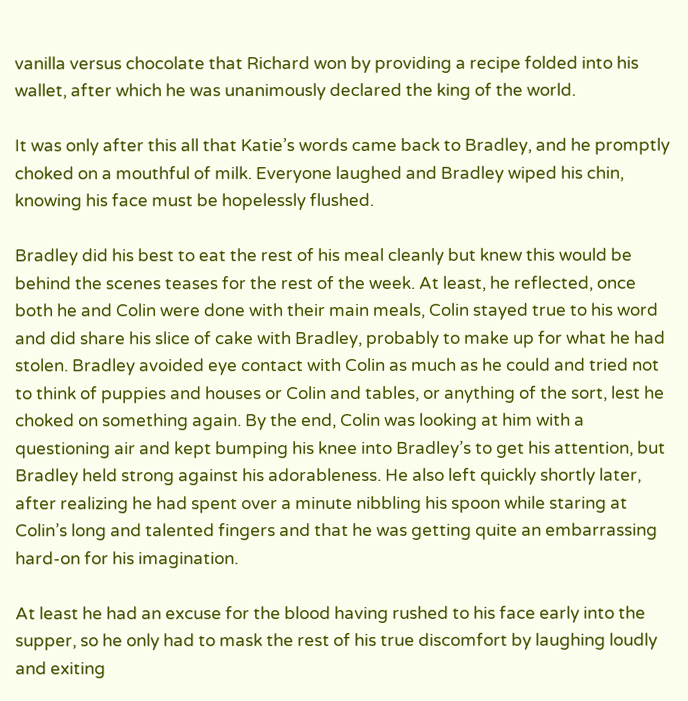vanilla versus chocolate that Richard won by providing a recipe folded into his wallet, after which he was unanimously declared the king of the world.

It was only after this all that Katie’s words came back to Bradley, and he promptly choked on a mouthful of milk. Everyone laughed and Bradley wiped his chin, knowing his face must be hopelessly flushed.

Bradley did his best to eat the rest of his meal cleanly but knew this would be behind the scenes teases for the rest of the week. At least, he reflected, once both he and Colin were done with their main meals, Colin stayed true to his word and did share his slice of cake with Bradley, probably to make up for what he had stolen. Bradley avoided eye contact with Colin as much as he could and tried not to think of puppies and houses or Colin and tables, or anything of the sort, lest he choked on something again. By the end, Colin was looking at him with a questioning air and kept bumping his knee into Bradley’s to get his attention, but Bradley held strong against his adorableness. He also left quickly shortly later, after realizing he had spent over a minute nibbling his spoon while staring at Colin’s long and talented fingers and that he was getting quite an embarrassing hard-on for his imagination.

At least he had an excuse for the blood having rushed to his face early into the supper, so he only had to mask the rest of his true discomfort by laughing loudly and exiting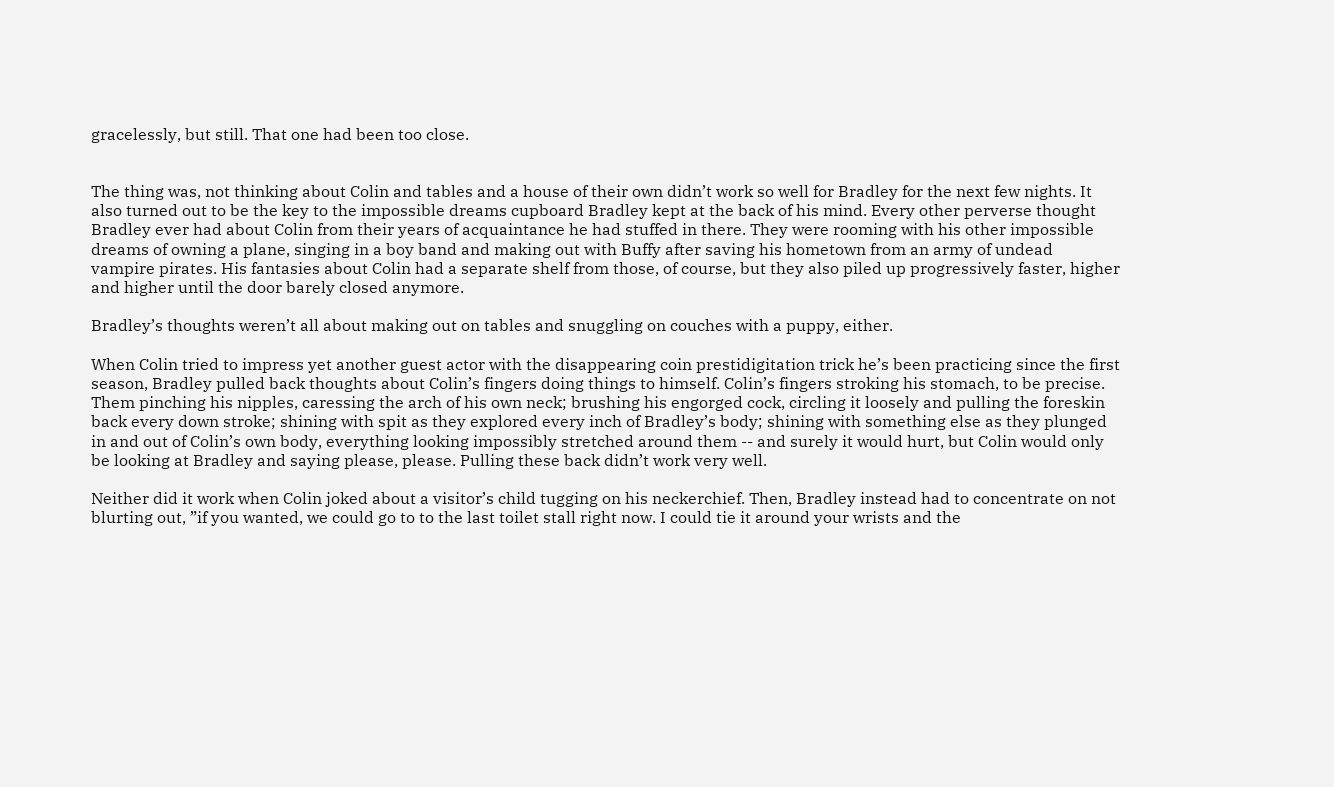gracelessly, but still. That one had been too close.


The thing was, not thinking about Colin and tables and a house of their own didn’t work so well for Bradley for the next few nights. It also turned out to be the key to the impossible dreams cupboard Bradley kept at the back of his mind. Every other perverse thought Bradley ever had about Colin from their years of acquaintance he had stuffed in there. They were rooming with his other impossible dreams of owning a plane, singing in a boy band and making out with Buffy after saving his hometown from an army of undead vampire pirates. His fantasies about Colin had a separate shelf from those, of course, but they also piled up progressively faster, higher and higher until the door barely closed anymore.

Bradley’s thoughts weren’t all about making out on tables and snuggling on couches with a puppy, either.

When Colin tried to impress yet another guest actor with the disappearing coin prestidigitation trick he’s been practicing since the first season, Bradley pulled back thoughts about Colin’s fingers doing things to himself. Colin’s fingers stroking his stomach, to be precise. Them pinching his nipples, caressing the arch of his own neck; brushing his engorged cock, circling it loosely and pulling the foreskin back every down stroke; shining with spit as they explored every inch of Bradley’s body; shining with something else as they plunged in and out of Colin’s own body, everything looking impossibly stretched around them -- and surely it would hurt, but Colin would only be looking at Bradley and saying please, please. Pulling these back didn’t work very well.

Neither did it work when Colin joked about a visitor’s child tugging on his neckerchief. Then, Bradley instead had to concentrate on not blurting out, ”if you wanted, we could go to to the last toilet stall right now. I could tie it around your wrists and the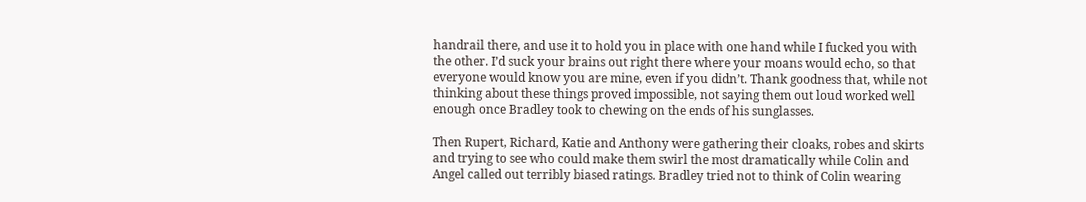handrail there, and use it to hold you in place with one hand while I fucked you with the other. I’d suck your brains out right there where your moans would echo, so that everyone would know you are mine, even if you didn’t. Thank goodness that, while not thinking about these things proved impossible, not saying them out loud worked well enough once Bradley took to chewing on the ends of his sunglasses.

Then Rupert, Richard, Katie and Anthony were gathering their cloaks, robes and skirts and trying to see who could make them swirl the most dramatically while Colin and Angel called out terribly biased ratings. Bradley tried not to think of Colin wearing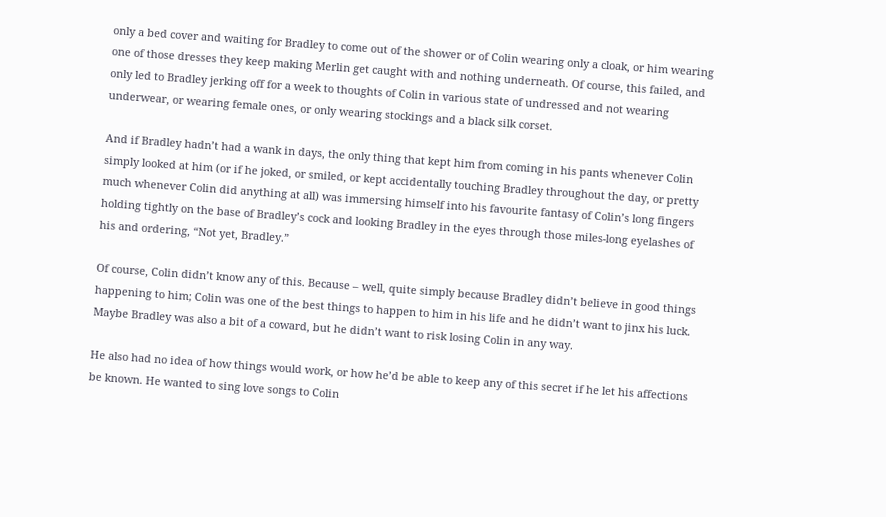only a bed cover and waiting for Bradley to come out of the shower or of Colin wearing only a cloak, or him wearing one of those dresses they keep making Merlin get caught with and nothing underneath. Of course, this failed, and only led to Bradley jerking off for a week to thoughts of Colin in various state of undressed and not wearing underwear, or wearing female ones, or only wearing stockings and a black silk corset.

And if Bradley hadn’t had a wank in days, the only thing that kept him from coming in his pants whenever Colin simply looked at him (or if he joked, or smiled, or kept accidentally touching Bradley throughout the day, or pretty much whenever Colin did anything at all) was immersing himself into his favourite fantasy of Colin’s long fingers holding tightly on the base of Bradley’s cock and looking Bradley in the eyes through those miles-long eyelashes of his and ordering, “Not yet, Bradley.”

Of course, Colin didn’t know any of this. Because – well, quite simply because Bradley didn’t believe in good things happening to him; Colin was one of the best things to happen to him in his life and he didn’t want to jinx his luck. Maybe Bradley was also a bit of a coward, but he didn’t want to risk losing Colin in any way.

He also had no idea of how things would work, or how he’d be able to keep any of this secret if he let his affections be known. He wanted to sing love songs to Colin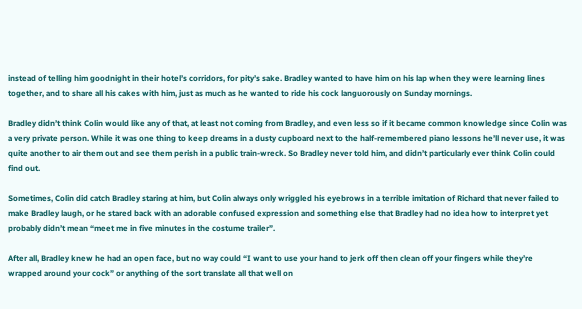instead of telling him goodnight in their hotel’s corridors, for pity’s sake. Bradley wanted to have him on his lap when they were learning lines together, and to share all his cakes with him, just as much as he wanted to ride his cock languorously on Sunday mornings.

Bradley didn’t think Colin would like any of that, at least not coming from Bradley, and even less so if it became common knowledge since Colin was a very private person. While it was one thing to keep dreams in a dusty cupboard next to the half-remembered piano lessons he’ll never use, it was quite another to air them out and see them perish in a public train-wreck. So Bradley never told him, and didn’t particularly ever think Colin could find out.

Sometimes, Colin did catch Bradley staring at him, but Colin always only wriggled his eyebrows in a terrible imitation of Richard that never failed to make Bradley laugh, or he stared back with an adorable confused expression and something else that Bradley had no idea how to interpret yet probably didn’t mean “meet me in five minutes in the costume trailer”.

After all, Bradley knew he had an open face, but no way could “I want to use your hand to jerk off then clean off your fingers while they’re wrapped around your cock” or anything of the sort translate all that well on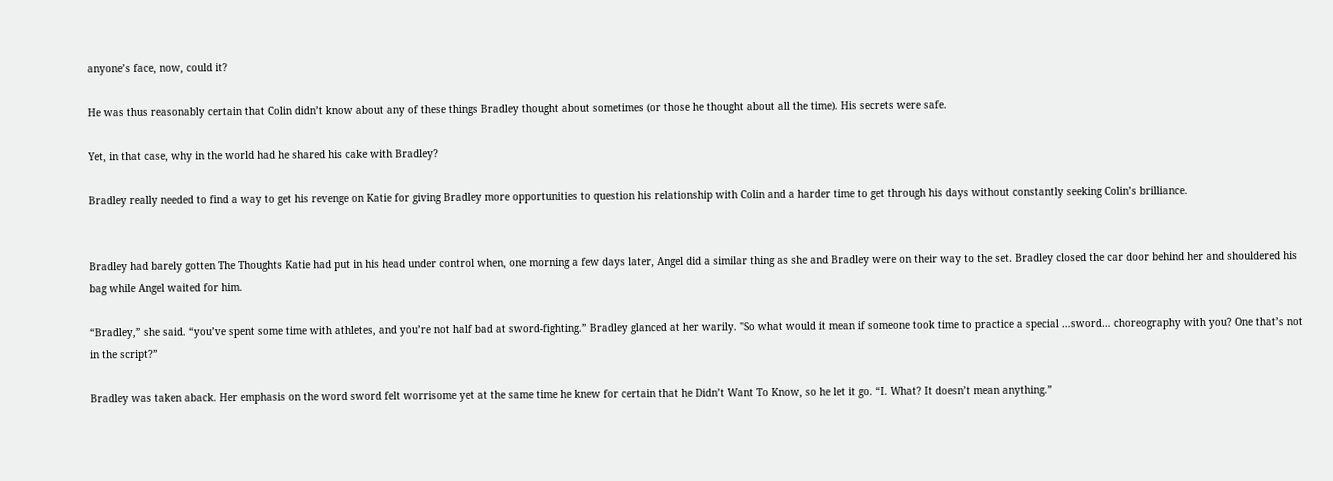anyone’s face, now, could it?

He was thus reasonably certain that Colin didn’t know about any of these things Bradley thought about sometimes (or those he thought about all the time). His secrets were safe.

Yet, in that case, why in the world had he shared his cake with Bradley?

Bradley really needed to find a way to get his revenge on Katie for giving Bradley more opportunities to question his relationship with Colin and a harder time to get through his days without constantly seeking Colin’s brilliance.


Bradley had barely gotten The Thoughts Katie had put in his head under control when, one morning a few days later, Angel did a similar thing as she and Bradley were on their way to the set. Bradley closed the car door behind her and shouldered his bag while Angel waited for him.

“Bradley,” she said. “you’ve spent some time with athletes, and you’re not half bad at sword-fighting.” Bradley glanced at her warily. "So what would it mean if someone took time to practice a special …sword… choreography with you? One that’s not in the script?”

Bradley was taken aback. Her emphasis on the word sword felt worrisome yet at the same time he knew for certain that he Didn’t Want To Know, so he let it go. “I. What? It doesn’t mean anything.”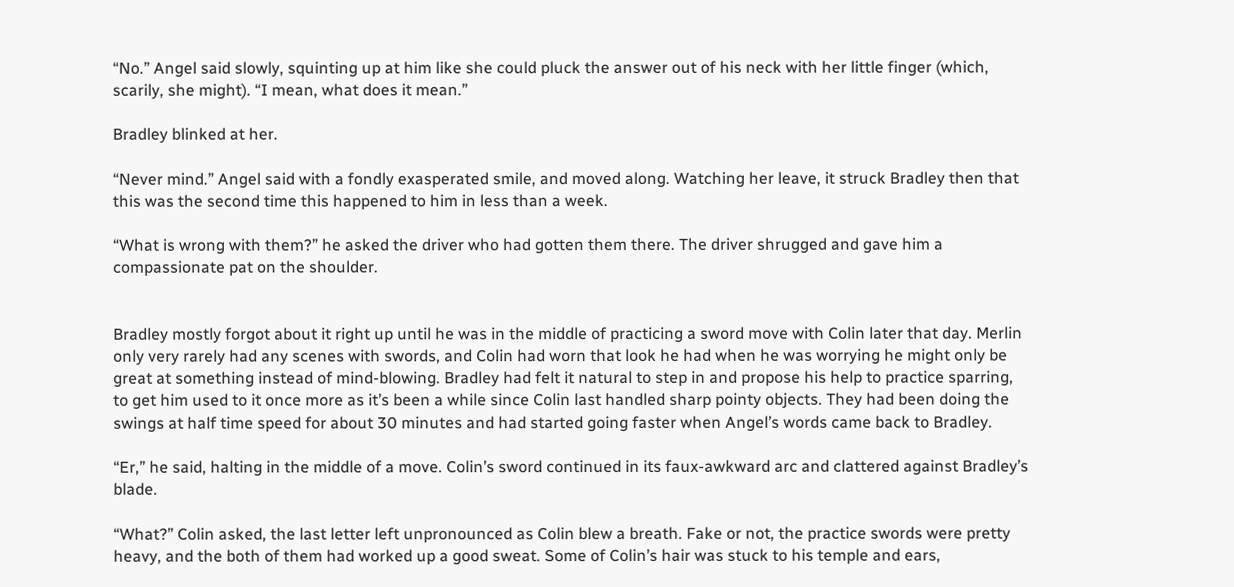“No.” Angel said slowly, squinting up at him like she could pluck the answer out of his neck with her little finger (which, scarily, she might). “I mean, what does it mean.”

Bradley blinked at her.

“Never mind.” Angel said with a fondly exasperated smile, and moved along. Watching her leave, it struck Bradley then that this was the second time this happened to him in less than a week.

“What is wrong with them?” he asked the driver who had gotten them there. The driver shrugged and gave him a compassionate pat on the shoulder.


Bradley mostly forgot about it right up until he was in the middle of practicing a sword move with Colin later that day. Merlin only very rarely had any scenes with swords, and Colin had worn that look he had when he was worrying he might only be great at something instead of mind-blowing. Bradley had felt it natural to step in and propose his help to practice sparring, to get him used to it once more as it’s been a while since Colin last handled sharp pointy objects. They had been doing the swings at half time speed for about 30 minutes and had started going faster when Angel’s words came back to Bradley.

“Er,” he said, halting in the middle of a move. Colin’s sword continued in its faux-awkward arc and clattered against Bradley’s blade.

“What?” Colin asked, the last letter left unpronounced as Colin blew a breath. Fake or not, the practice swords were pretty heavy, and the both of them had worked up a good sweat. Some of Colin’s hair was stuck to his temple and ears,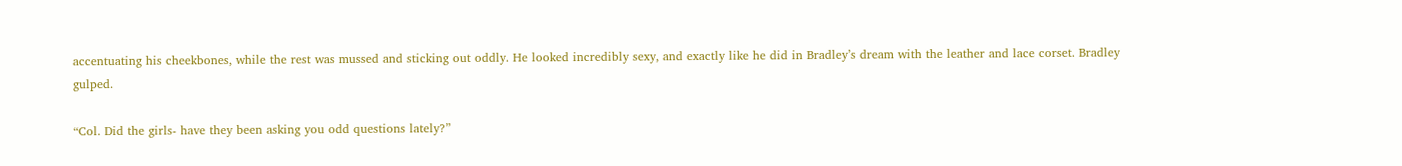accentuating his cheekbones, while the rest was mussed and sticking out oddly. He looked incredibly sexy, and exactly like he did in Bradley’s dream with the leather and lace corset. Bradley gulped.

“Col. Did the girls- have they been asking you odd questions lately?”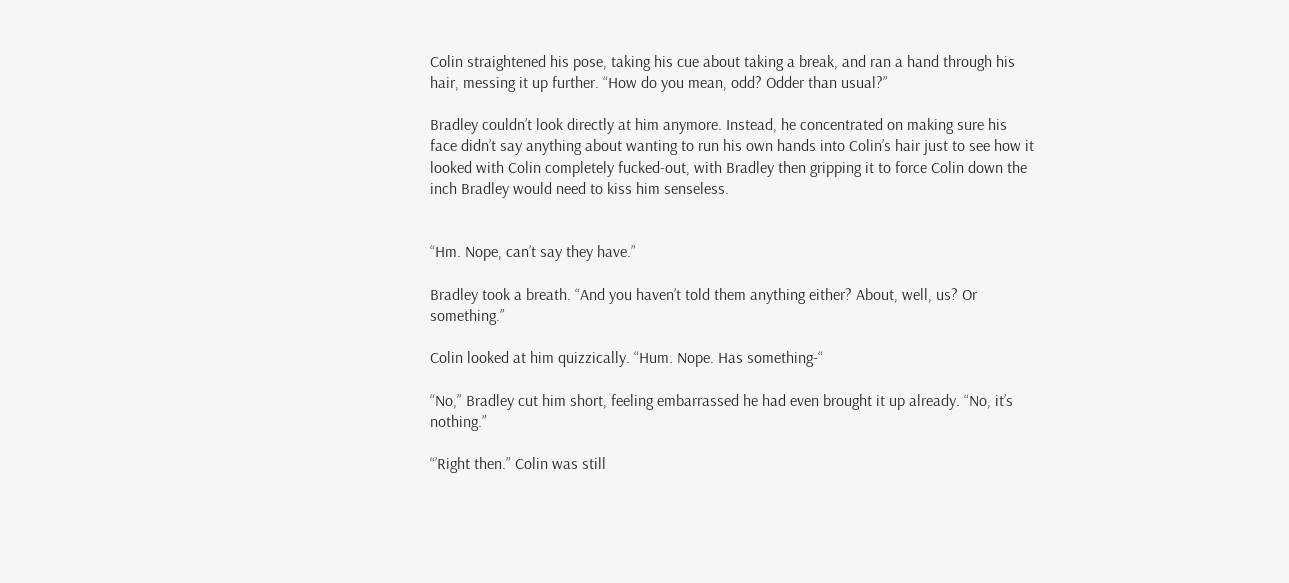Colin straightened his pose, taking his cue about taking a break, and ran a hand through his hair, messing it up further. “How do you mean, odd? Odder than usual?”

Bradley couldn’t look directly at him anymore. Instead, he concentrated on making sure his face didn’t say anything about wanting to run his own hands into Colin’s hair just to see how it looked with Colin completely fucked-out, with Bradley then gripping it to force Colin down the inch Bradley would need to kiss him senseless.


“Hm. Nope, can’t say they have.”

Bradley took a breath. “And you haven’t told them anything either? About, well, us? Or something.”

Colin looked at him quizzically. “Hum. Nope. Has something-“

“No,” Bradley cut him short, feeling embarrassed he had even brought it up already. “No, it’s nothing.”

“’Right then.” Colin was still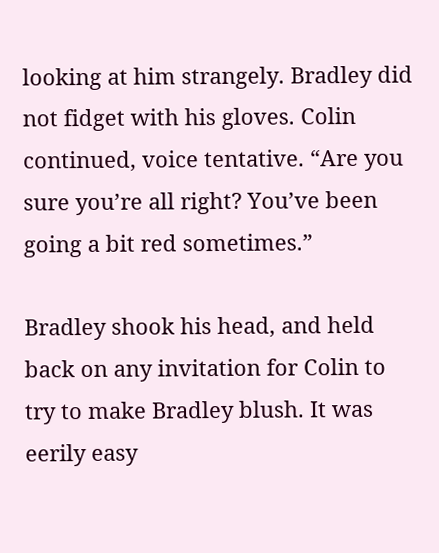looking at him strangely. Bradley did not fidget with his gloves. Colin continued, voice tentative. “Are you sure you’re all right? You’ve been going a bit red sometimes.”

Bradley shook his head, and held back on any invitation for Colin to try to make Bradley blush. It was eerily easy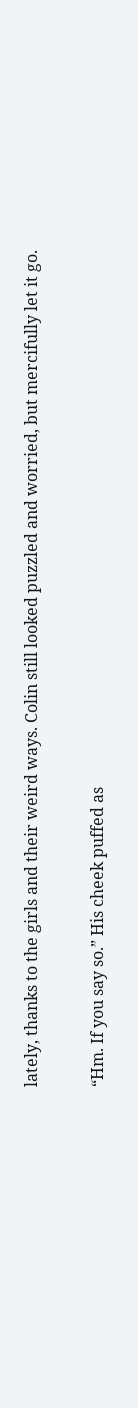lately, thanks to the girls and their weird ways. Colin still looked puzzled and worried, but mercifully let it go.

“Hm. If you say so.” His cheek puffed as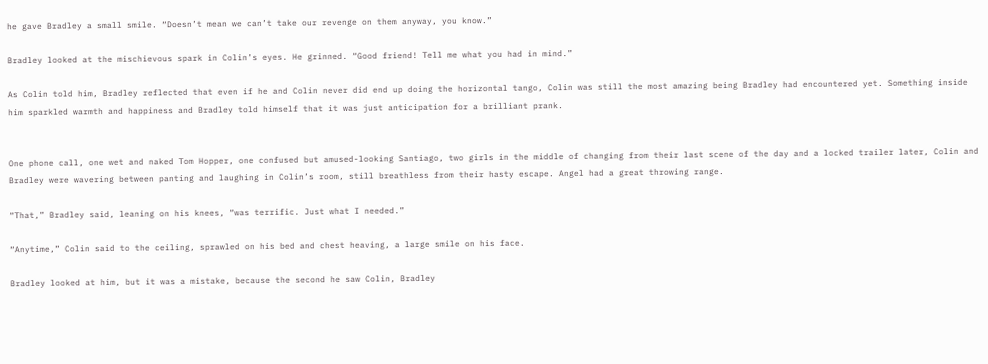he gave Bradley a small smile. “Doesn’t mean we can’t take our revenge on them anyway, you know.”

Bradley looked at the mischievous spark in Colin’s eyes. He grinned. “Good friend! Tell me what you had in mind.”

As Colin told him, Bradley reflected that even if he and Colin never did end up doing the horizontal tango, Colin was still the most amazing being Bradley had encountered yet. Something inside him sparkled warmth and happiness and Bradley told himself that it was just anticipation for a brilliant prank.


One phone call, one wet and naked Tom Hopper, one confused but amused-looking Santiago, two girls in the middle of changing from their last scene of the day and a locked trailer later, Colin and Bradley were wavering between panting and laughing in Colin’s room, still breathless from their hasty escape. Angel had a great throwing range.

“That,” Bradley said, leaning on his knees, “was terrific. Just what I needed.”

“Anytime,” Colin said to the ceiling, sprawled on his bed and chest heaving, a large smile on his face.

Bradley looked at him, but it was a mistake, because the second he saw Colin, Bradley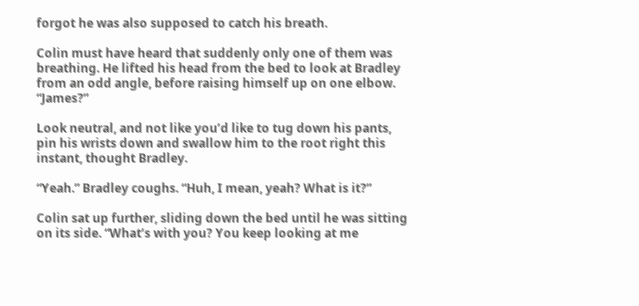forgot he was also supposed to catch his breath.

Colin must have heard that suddenly only one of them was breathing. He lifted his head from the bed to look at Bradley from an odd angle, before raising himself up on one elbow. “James?”

Look neutral, and not like you’d like to tug down his pants, pin his wrists down and swallow him to the root right this instant, thought Bradley.

“Yeah.” Bradley coughs. “Huh, I mean, yeah? What is it?”

Colin sat up further, sliding down the bed until he was sitting on its side. “What’s with you? You keep looking at me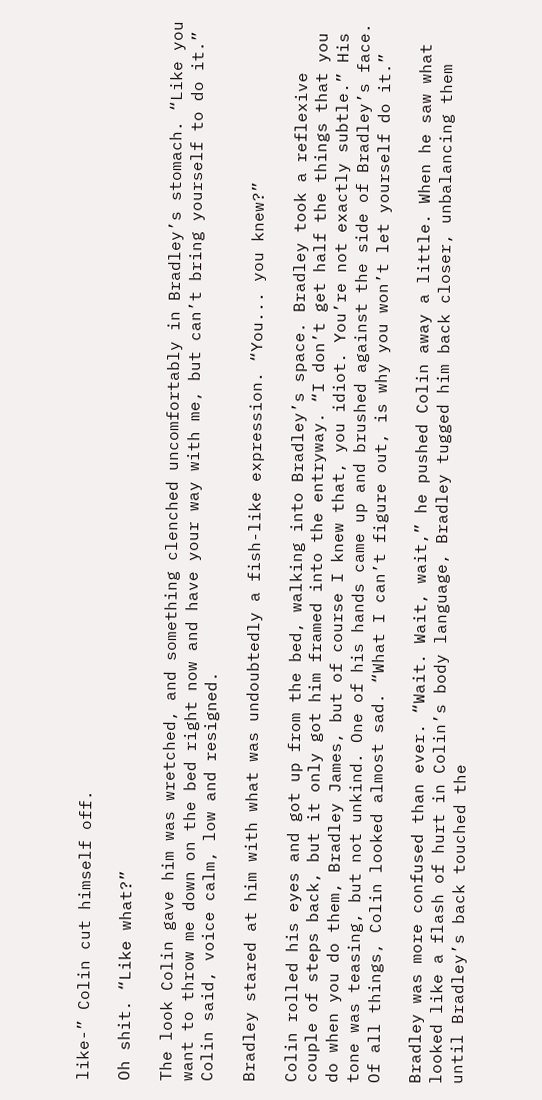like-” Colin cut himself off.

Oh shit. “Like what?”

The look Colin gave him was wretched, and something clenched uncomfortably in Bradley’s stomach. “Like you want to throw me down on the bed right now and have your way with me, but can’t bring yourself to do it.” Colin said, voice calm, low and resigned.

Bradley stared at him with what was undoubtedly a fish-like expression. “You... you knew?”

Colin rolled his eyes and got up from the bed, walking into Bradley’s space. Bradley took a reflexive couple of steps back, but it only got him framed into the entryway. “I don’t get half the things that you do when you do them, Bradley James, but of course I knew that, you idiot. You’re not exactly subtle.” His tone was teasing, but not unkind. One of his hands came up and brushed against the side of Bradley’s face. Of all things, Colin looked almost sad. “What I can’t figure out, is why you won’t let yourself do it.”

Bradley was more confused than ever. “Wait. Wait, wait,” he pushed Colin away a little. When he saw what looked like a flash of hurt in Colin’s body language, Bradley tugged him back closer, unbalancing them until Bradley’s back touched the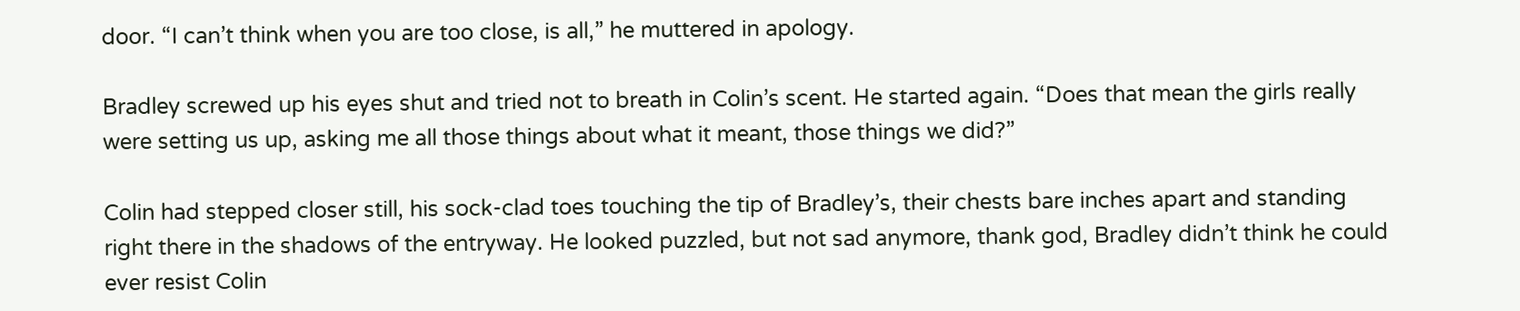door. “I can’t think when you are too close, is all,” he muttered in apology.

Bradley screwed up his eyes shut and tried not to breath in Colin’s scent. He started again. “Does that mean the girls really were setting us up, asking me all those things about what it meant, those things we did?”

Colin had stepped closer still, his sock-clad toes touching the tip of Bradley’s, their chests bare inches apart and standing right there in the shadows of the entryway. He looked puzzled, but not sad anymore, thank god, Bradley didn’t think he could ever resist Colin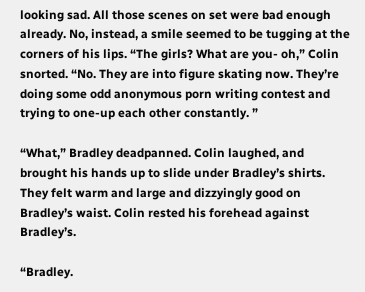looking sad. All those scenes on set were bad enough already. No, instead, a smile seemed to be tugging at the corners of his lips. “The girls? What are you- oh,” Colin snorted. “No. They are into figure skating now. They’re doing some odd anonymous porn writing contest and trying to one-up each other constantly. ”

“What,” Bradley deadpanned. Colin laughed, and brought his hands up to slide under Bradley’s shirts. They felt warm and large and dizzyingly good on Bradley’s waist. Colin rested his forehead against Bradley’s.

“Bradley.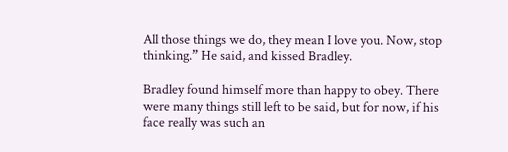All those things we do, they mean I love you. Now, stop thinking.” He said, and kissed Bradley.

Bradley found himself more than happy to obey. There were many things still left to be said, but for now, if his face really was such an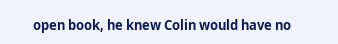open book, he knew Colin would have no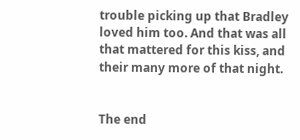trouble picking up that Bradley loved him too. And that was all that mattered for this kiss, and their many more of that night.


The end